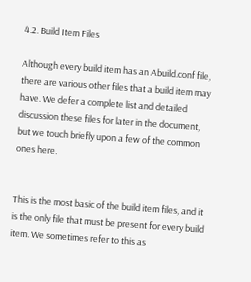4.2. Build Item Files

Although every build item has an Abuild.conf file, there are various other files that a build item may have. We defer a complete list and detailed discussion these files for later in the document, but we touch briefly upon a few of the common ones here.


This is the most basic of the build item files, and it is the only file that must be present for every build item. We sometimes refer to this as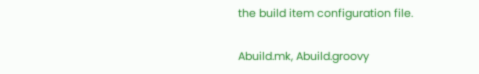the build item configuration file.

Abuild.mk, Abuild.groovy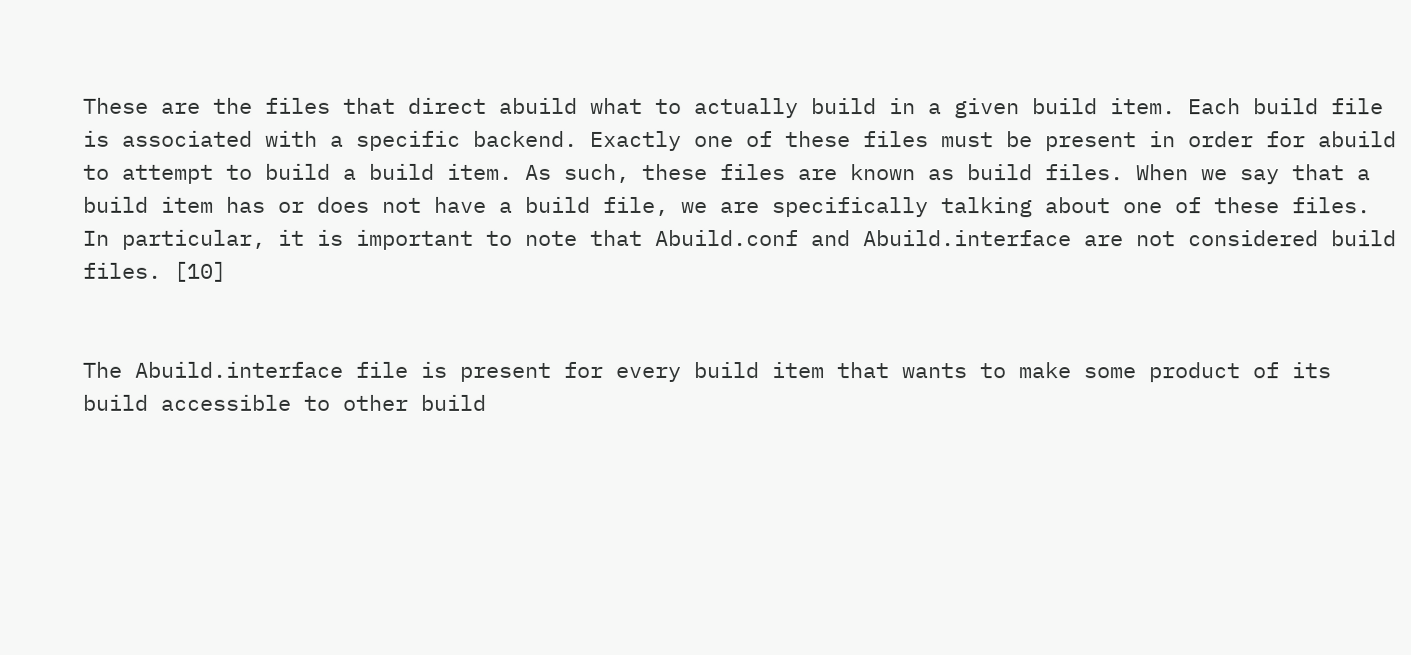These are the files that direct abuild what to actually build in a given build item. Each build file is associated with a specific backend. Exactly one of these files must be present in order for abuild to attempt to build a build item. As such, these files are known as build files. When we say that a build item has or does not have a build file, we are specifically talking about one of these files. In particular, it is important to note that Abuild.conf and Abuild.interface are not considered build files. [10]


The Abuild.interface file is present for every build item that wants to make some product of its build accessible to other build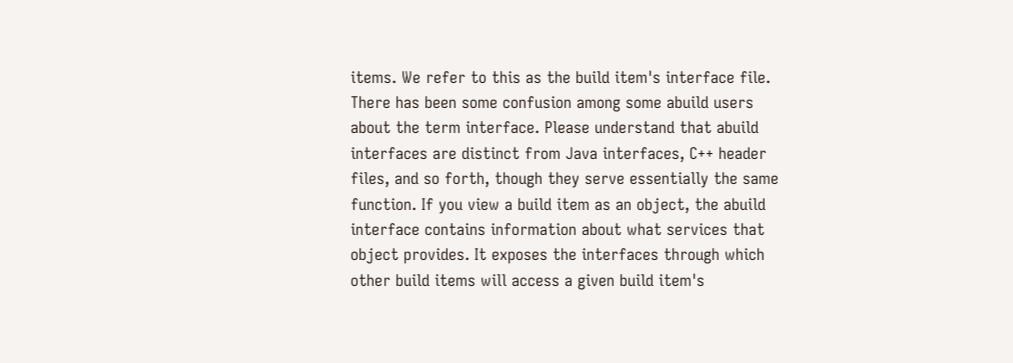items. We refer to this as the build item's interface file. There has been some confusion among some abuild users about the term interface. Please understand that abuild interfaces are distinct from Java interfaces, C++ header files, and so forth, though they serve essentially the same function. If you view a build item as an object, the abuild interface contains information about what services that object provides. It exposes the interfaces through which other build items will access a given build item's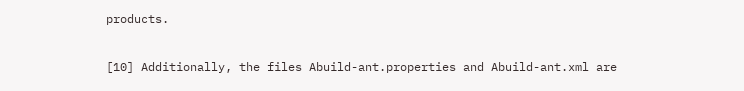products.

[10] Additionally, the files Abuild-ant.properties and Abuild-ant.xml are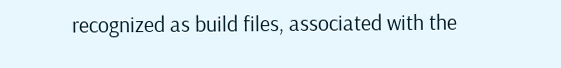recognized as build files, associated with the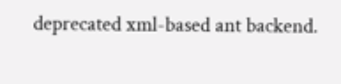deprecated xml-based ant backend.